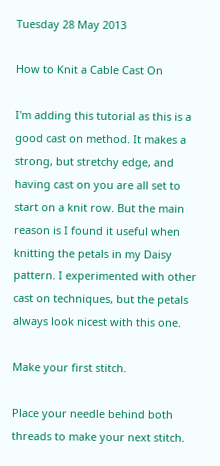Tuesday 28 May 2013

How to Knit a Cable Cast On

I'm adding this tutorial as this is a good cast on method. It makes a strong, but stretchy edge, and having cast on you are all set to start on a knit row. But the main reason is I found it useful when knitting the petals in my Daisy pattern. I experimented with other cast on techniques, but the petals always look nicest with this one.

Make your first stitch.

Place your needle behind both threads to make your next stitch.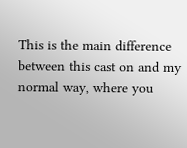This is the main difference between this cast on and my normal way, where you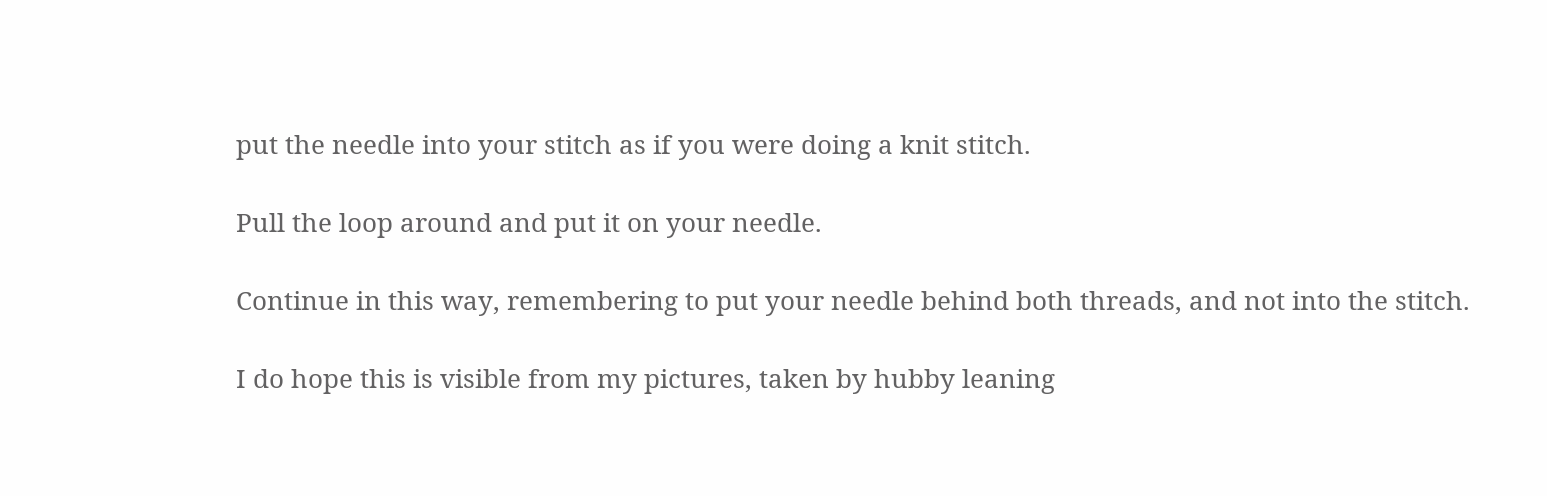put the needle into your stitch as if you were doing a knit stitch.

Pull the loop around and put it on your needle.

Continue in this way, remembering to put your needle behind both threads, and not into the stitch.

I do hope this is visible from my pictures, taken by hubby leaning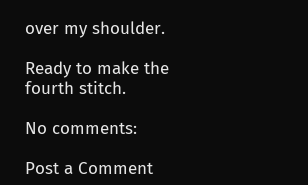over my shoulder.

Ready to make the fourth stitch.

No comments:

Post a Comment